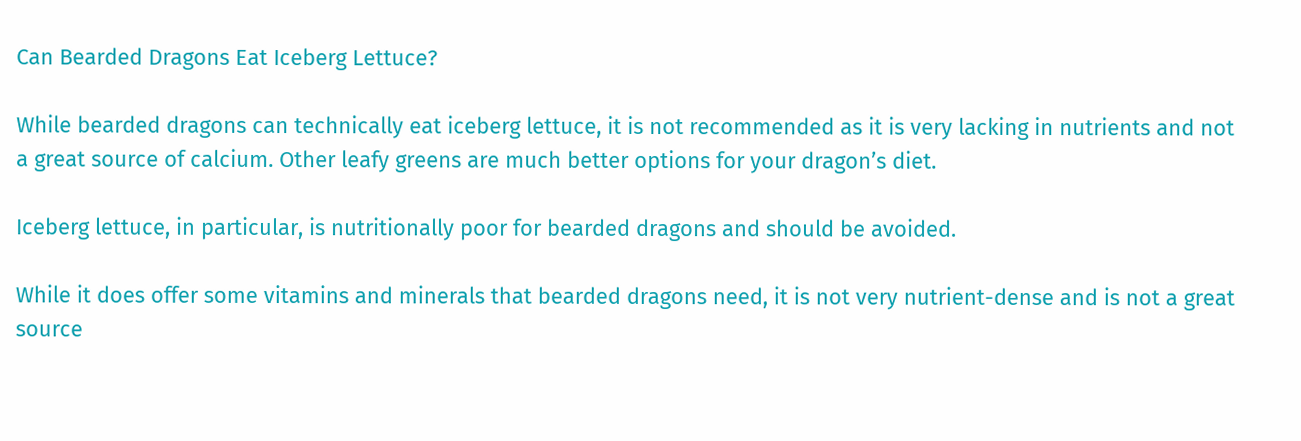Can Bearded Dragons Eat Iceberg Lettuce?

While bearded dragons can technically eat iceberg lettuce, it is not recommended as it is very lacking in nutrients and not a great source of calcium. Other leafy greens are much better options for your dragon’s diet.

Iceberg lettuce, in particular, is nutritionally poor for bearded dragons and should be avoided.

While it does offer some vitamins and minerals that bearded dragons need, it is not very nutrient-dense and is not a great source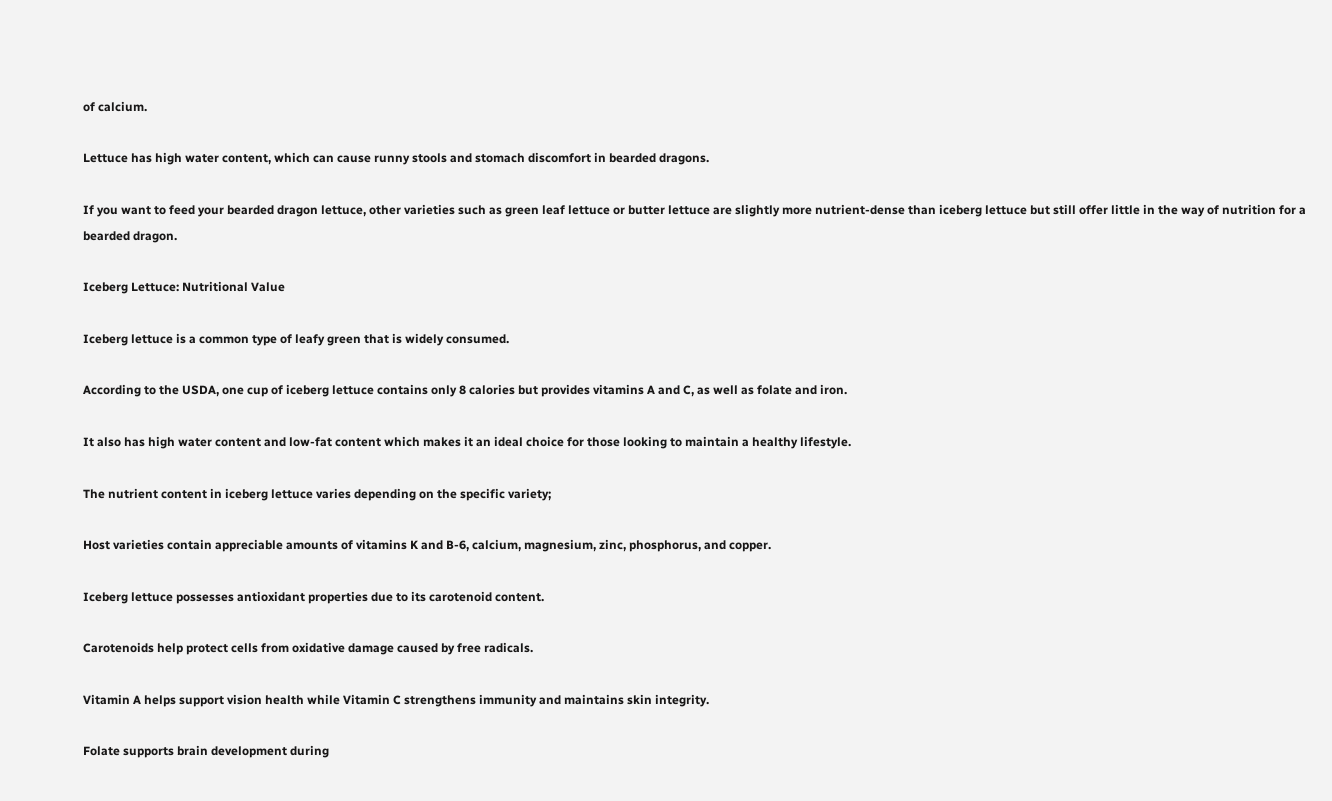of calcium.

Lettuce has high water content, which can cause runny stools and stomach discomfort in bearded dragons.

If you want to feed your bearded dragon lettuce, other varieties such as green leaf lettuce or butter lettuce are slightly more nutrient-dense than iceberg lettuce but still offer little in the way of nutrition for a bearded dragon.

Iceberg Lettuce: Nutritional Value

Iceberg lettuce is a common type of leafy green that is widely consumed.

According to the USDA, one cup of iceberg lettuce contains only 8 calories but provides vitamins A and C, as well as folate and iron.

It also has high water content and low-fat content which makes it an ideal choice for those looking to maintain a healthy lifestyle.

The nutrient content in iceberg lettuce varies depending on the specific variety;

Host varieties contain appreciable amounts of vitamins K and B-6, calcium, magnesium, zinc, phosphorus, and copper.

Iceberg lettuce possesses antioxidant properties due to its carotenoid content.

Carotenoids help protect cells from oxidative damage caused by free radicals.

Vitamin A helps support vision health while Vitamin C strengthens immunity and maintains skin integrity.

Folate supports brain development during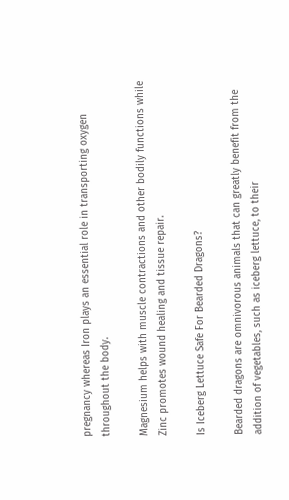pregnancy whereas Iron plays an essential role in transporting oxygen throughout the body.

Magnesium helps with muscle contractions and other bodily functions while Zinc promotes wound healing and tissue repair.

Is Iceberg Lettuce Safe For Bearded Dragons?

Bearded dragons are omnivorous animals that can greatly benefit from the addition of vegetables, such as iceberg lettuce, to their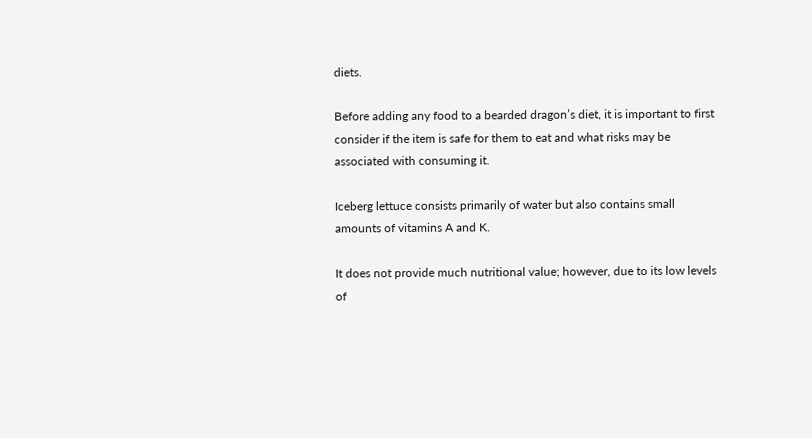diets.

Before adding any food to a bearded dragon’s diet, it is important to first consider if the item is safe for them to eat and what risks may be associated with consuming it.

Iceberg lettuce consists primarily of water but also contains small amounts of vitamins A and K.

It does not provide much nutritional value; however, due to its low levels of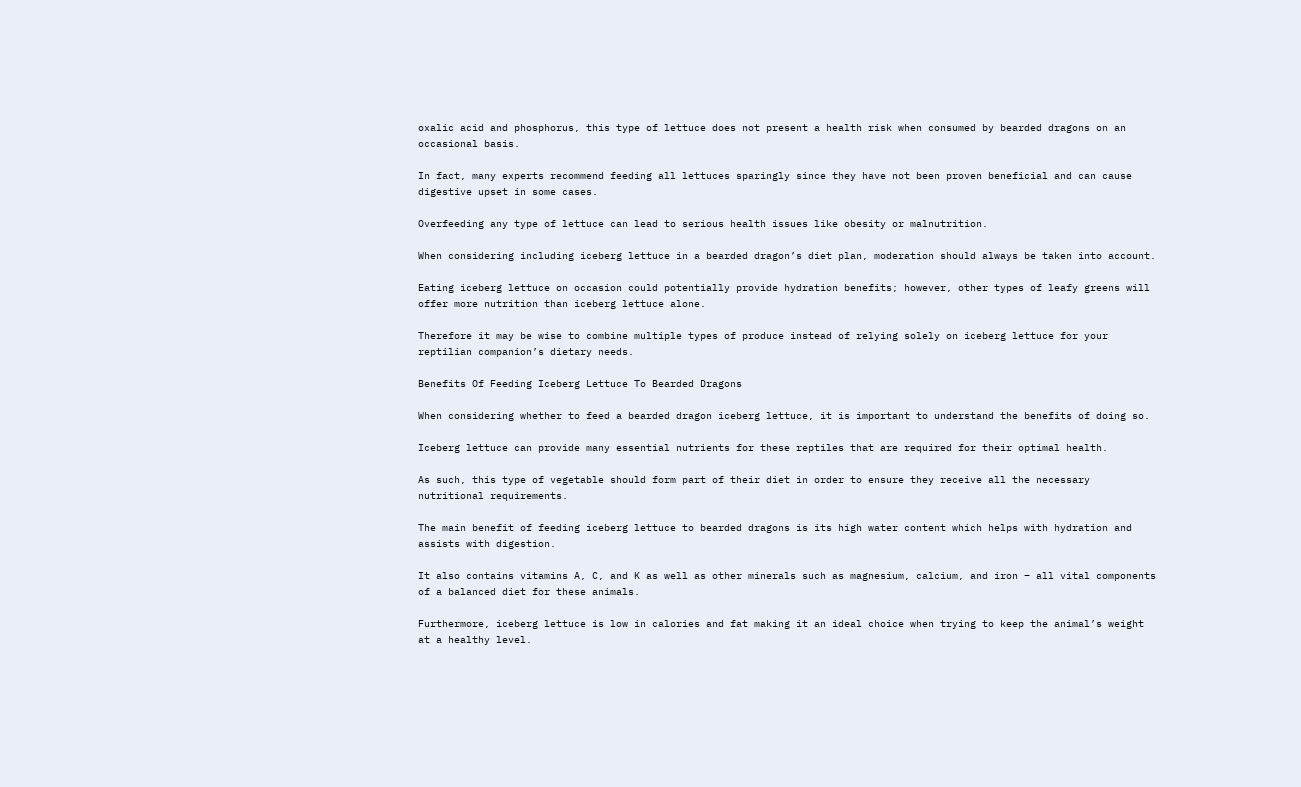oxalic acid and phosphorus, this type of lettuce does not present a health risk when consumed by bearded dragons on an occasional basis.

In fact, many experts recommend feeding all lettuces sparingly since they have not been proven beneficial and can cause digestive upset in some cases.

Overfeeding any type of lettuce can lead to serious health issues like obesity or malnutrition.

When considering including iceberg lettuce in a bearded dragon’s diet plan, moderation should always be taken into account.

Eating iceberg lettuce on occasion could potentially provide hydration benefits; however, other types of leafy greens will offer more nutrition than iceberg lettuce alone.

Therefore it may be wise to combine multiple types of produce instead of relying solely on iceberg lettuce for your reptilian companion’s dietary needs.

Benefits Of Feeding Iceberg Lettuce To Bearded Dragons

When considering whether to feed a bearded dragon iceberg lettuce, it is important to understand the benefits of doing so.

Iceberg lettuce can provide many essential nutrients for these reptiles that are required for their optimal health.

As such, this type of vegetable should form part of their diet in order to ensure they receive all the necessary nutritional requirements.

The main benefit of feeding iceberg lettuce to bearded dragons is its high water content which helps with hydration and assists with digestion.

It also contains vitamins A, C, and K as well as other minerals such as magnesium, calcium, and iron – all vital components of a balanced diet for these animals.

Furthermore, iceberg lettuce is low in calories and fat making it an ideal choice when trying to keep the animal’s weight at a healthy level.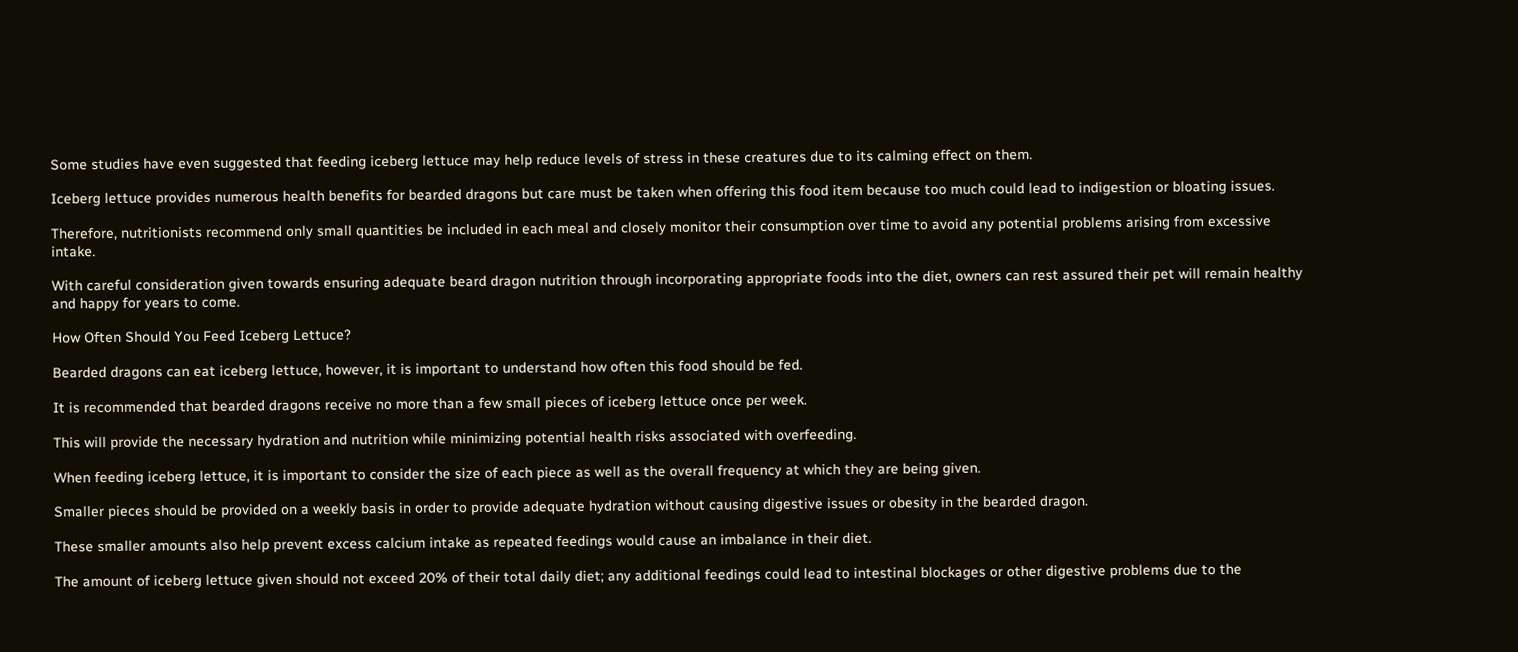Some studies have even suggested that feeding iceberg lettuce may help reduce levels of stress in these creatures due to its calming effect on them.

Iceberg lettuce provides numerous health benefits for bearded dragons but care must be taken when offering this food item because too much could lead to indigestion or bloating issues.

Therefore, nutritionists recommend only small quantities be included in each meal and closely monitor their consumption over time to avoid any potential problems arising from excessive intake.

With careful consideration given towards ensuring adequate beard dragon nutrition through incorporating appropriate foods into the diet, owners can rest assured their pet will remain healthy and happy for years to come.

How Often Should You Feed Iceberg Lettuce?

Bearded dragons can eat iceberg lettuce, however, it is important to understand how often this food should be fed.

It is recommended that bearded dragons receive no more than a few small pieces of iceberg lettuce once per week.

This will provide the necessary hydration and nutrition while minimizing potential health risks associated with overfeeding.

When feeding iceberg lettuce, it is important to consider the size of each piece as well as the overall frequency at which they are being given.

Smaller pieces should be provided on a weekly basis in order to provide adequate hydration without causing digestive issues or obesity in the bearded dragon.

These smaller amounts also help prevent excess calcium intake as repeated feedings would cause an imbalance in their diet.

The amount of iceberg lettuce given should not exceed 20% of their total daily diet; any additional feedings could lead to intestinal blockages or other digestive problems due to the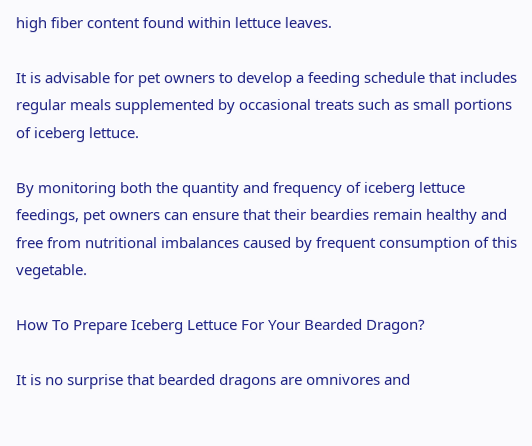high fiber content found within lettuce leaves.

It is advisable for pet owners to develop a feeding schedule that includes regular meals supplemented by occasional treats such as small portions of iceberg lettuce.

By monitoring both the quantity and frequency of iceberg lettuce feedings, pet owners can ensure that their beardies remain healthy and free from nutritional imbalances caused by frequent consumption of this vegetable.

How To Prepare Iceberg Lettuce For Your Bearded Dragon?

It is no surprise that bearded dragons are omnivores and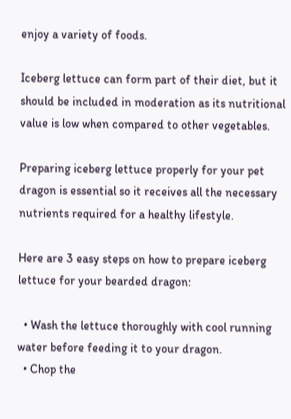enjoy a variety of foods.

Iceberg lettuce can form part of their diet, but it should be included in moderation as its nutritional value is low when compared to other vegetables.

Preparing iceberg lettuce properly for your pet dragon is essential so it receives all the necessary nutrients required for a healthy lifestyle.

Here are 3 easy steps on how to prepare iceberg lettuce for your bearded dragon:

  • Wash the lettuce thoroughly with cool running water before feeding it to your dragon.
  • Chop the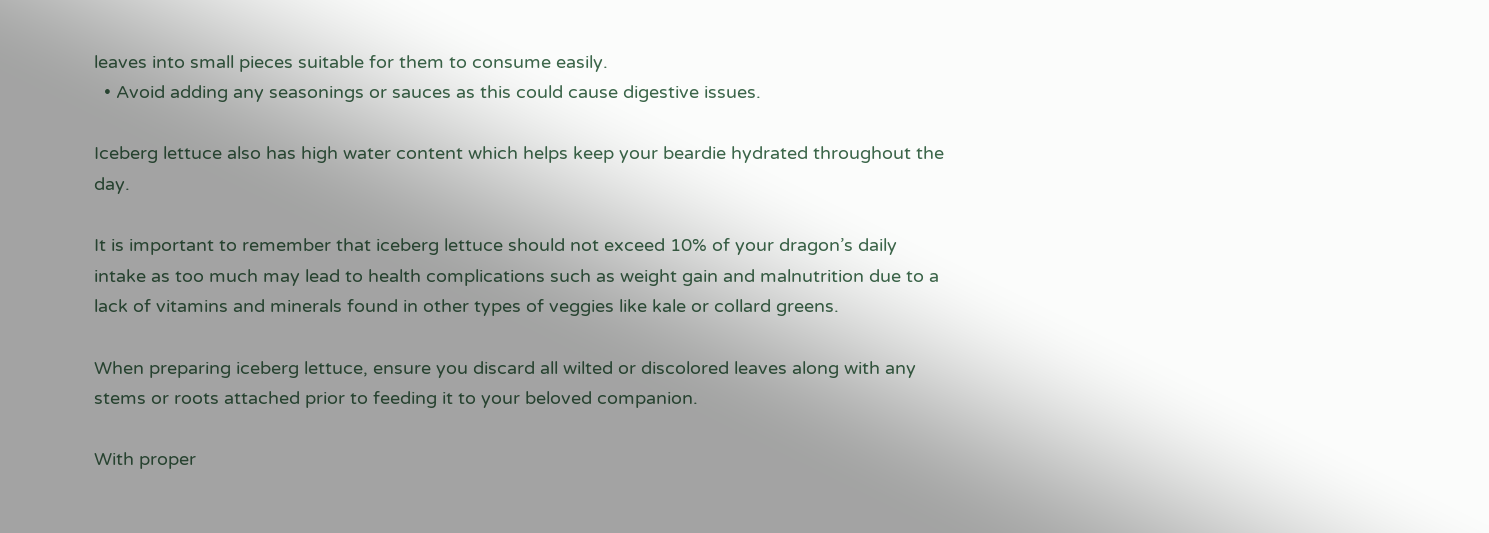leaves into small pieces suitable for them to consume easily.
  • Avoid adding any seasonings or sauces as this could cause digestive issues.

Iceberg lettuce also has high water content which helps keep your beardie hydrated throughout the day.

It is important to remember that iceberg lettuce should not exceed 10% of your dragon’s daily intake as too much may lead to health complications such as weight gain and malnutrition due to a lack of vitamins and minerals found in other types of veggies like kale or collard greens.

When preparing iceberg lettuce, ensure you discard all wilted or discolored leaves along with any stems or roots attached prior to feeding it to your beloved companion.

With proper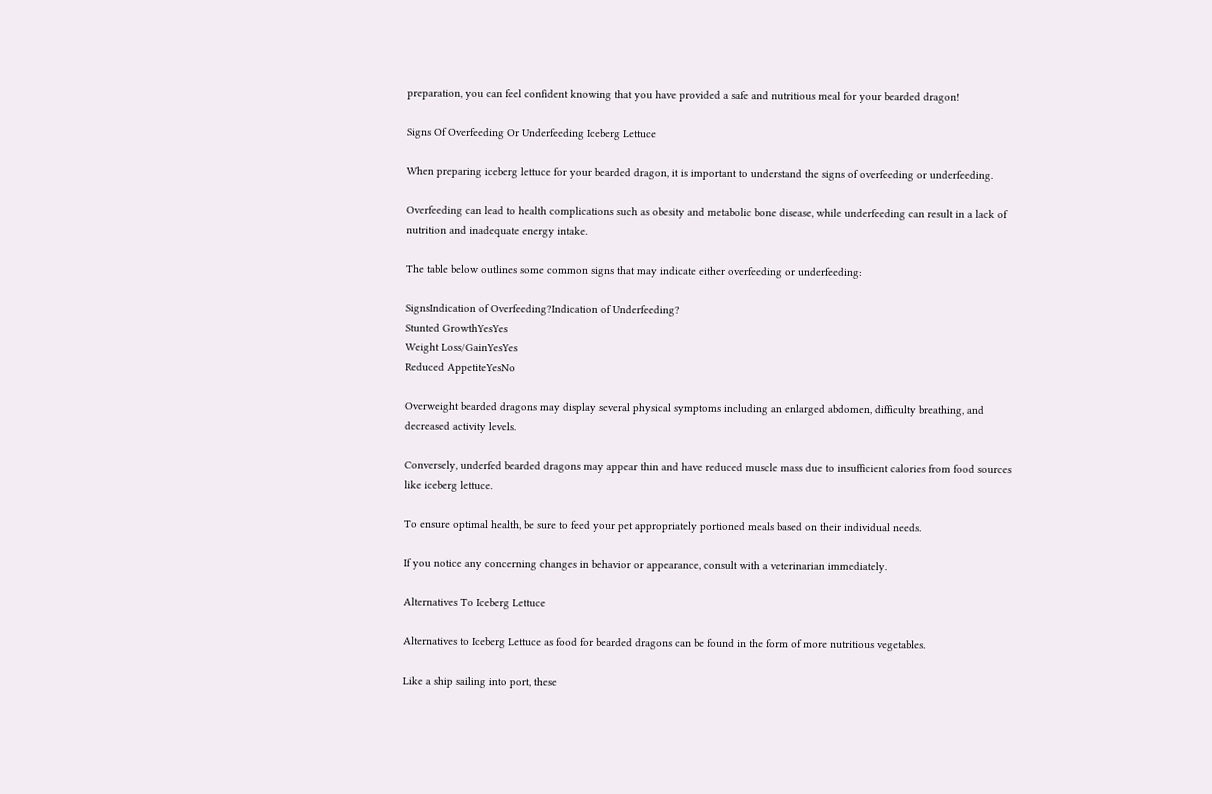preparation, you can feel confident knowing that you have provided a safe and nutritious meal for your bearded dragon!

Signs Of Overfeeding Or Underfeeding Iceberg Lettuce

When preparing iceberg lettuce for your bearded dragon, it is important to understand the signs of overfeeding or underfeeding.

Overfeeding can lead to health complications such as obesity and metabolic bone disease, while underfeeding can result in a lack of nutrition and inadequate energy intake.

The table below outlines some common signs that may indicate either overfeeding or underfeeding:

SignsIndication of Overfeeding?Indication of Underfeeding?
Stunted GrowthYesYes
Weight Loss/GainYesYes
Reduced AppetiteYesNo

Overweight bearded dragons may display several physical symptoms including an enlarged abdomen, difficulty breathing, and decreased activity levels.

Conversely, underfed bearded dragons may appear thin and have reduced muscle mass due to insufficient calories from food sources like iceberg lettuce.

To ensure optimal health, be sure to feed your pet appropriately portioned meals based on their individual needs.

If you notice any concerning changes in behavior or appearance, consult with a veterinarian immediately.

Alternatives To Iceberg Lettuce

Alternatives to Iceberg Lettuce as food for bearded dragons can be found in the form of more nutritious vegetables.

Like a ship sailing into port, these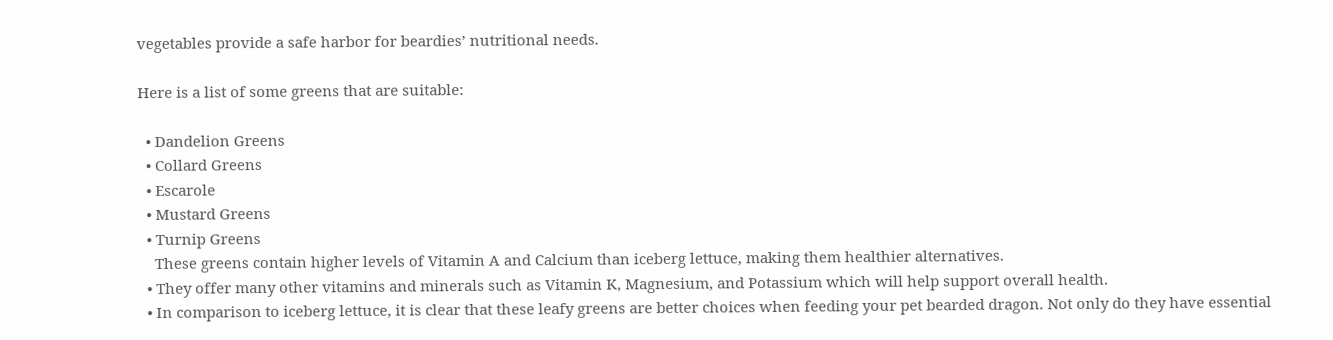vegetables provide a safe harbor for beardies’ nutritional needs.

Here is a list of some greens that are suitable:

  • Dandelion Greens
  • Collard Greens
  • Escarole
  • Mustard Greens
  • Turnip Greens
    These greens contain higher levels of Vitamin A and Calcium than iceberg lettuce, making them healthier alternatives.
  • They offer many other vitamins and minerals such as Vitamin K, Magnesium, and Potassium which will help support overall health.
  • In comparison to iceberg lettuce, it is clear that these leafy greens are better choices when feeding your pet bearded dragon. Not only do they have essential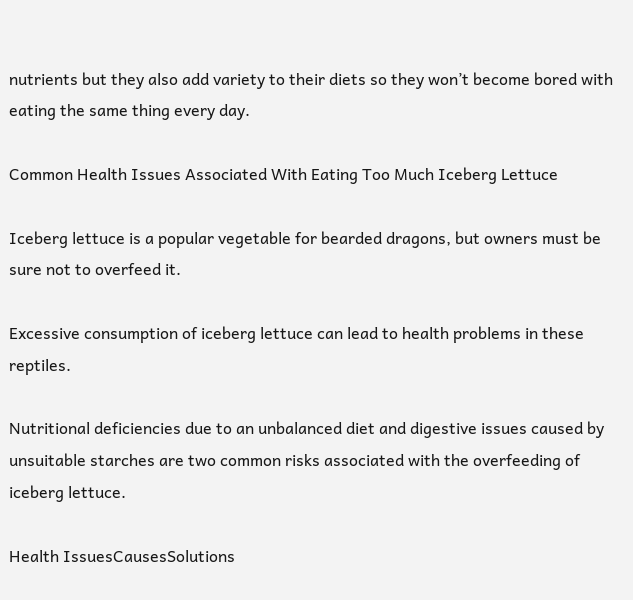nutrients but they also add variety to their diets so they won’t become bored with eating the same thing every day.

Common Health Issues Associated With Eating Too Much Iceberg Lettuce

Iceberg lettuce is a popular vegetable for bearded dragons, but owners must be sure not to overfeed it.

Excessive consumption of iceberg lettuce can lead to health problems in these reptiles.

Nutritional deficiencies due to an unbalanced diet and digestive issues caused by unsuitable starches are two common risks associated with the overfeeding of iceberg lettuce.

Health IssuesCausesSolutions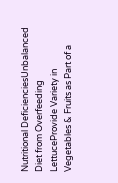Nutritional DeficienciesUnbalanced Diet from Overfeeding LettuceProvide Variety in Vegetables & Fruits as Part of a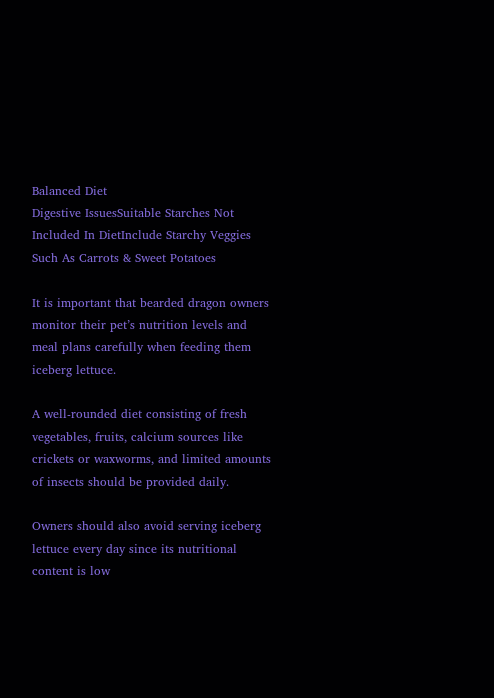Balanced Diet
Digestive IssuesSuitable Starches Not Included In DietInclude Starchy Veggies Such As Carrots & Sweet Potatoes

It is important that bearded dragon owners monitor their pet’s nutrition levels and meal plans carefully when feeding them iceberg lettuce.

A well-rounded diet consisting of fresh vegetables, fruits, calcium sources like crickets or waxworms, and limited amounts of insects should be provided daily.

Owners should also avoid serving iceberg lettuce every day since its nutritional content is low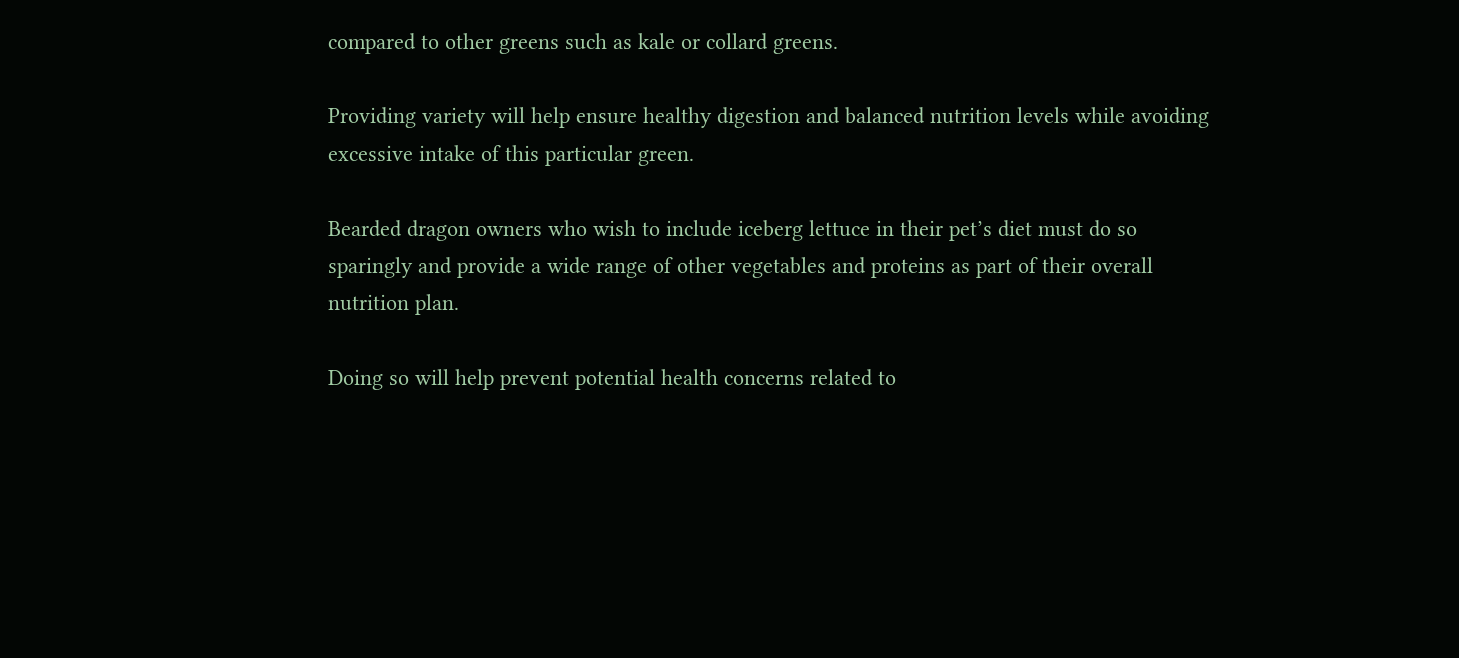compared to other greens such as kale or collard greens.

Providing variety will help ensure healthy digestion and balanced nutrition levels while avoiding excessive intake of this particular green.

Bearded dragon owners who wish to include iceberg lettuce in their pet’s diet must do so sparingly and provide a wide range of other vegetables and proteins as part of their overall nutrition plan.

Doing so will help prevent potential health concerns related to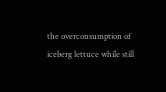the overconsumption of iceberg lettuce while still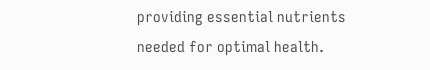providing essential nutrients needed for optimal health.